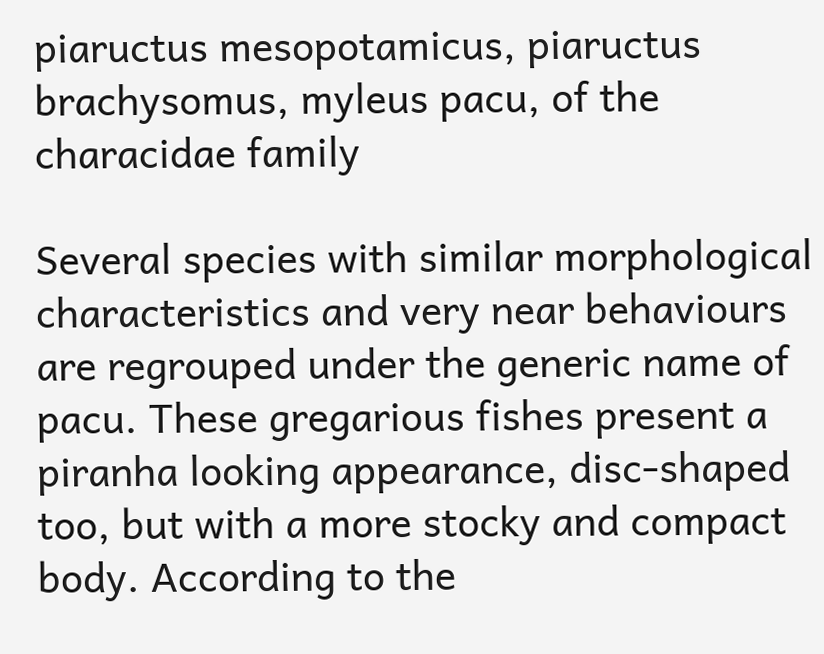piaructus mesopotamicus, piaructus brachysomus, myleus pacu, of the characidae family

Several species with similar morphological characteristics and very near behaviours are regrouped under the generic name of pacu. These gregarious fishes present a piranha looking appearance, disc-shaped too, but with a more stocky and compact body. According to the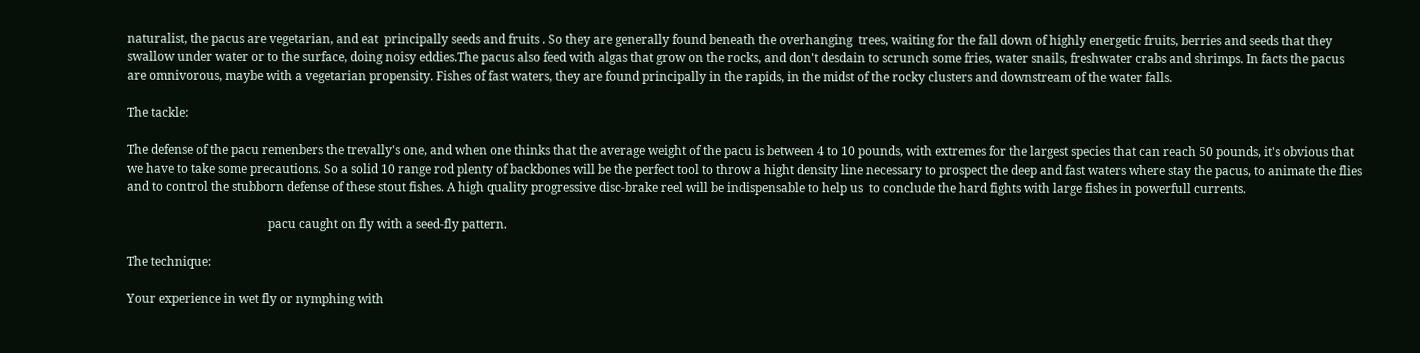naturalist, the pacus are vegetarian, and eat  principally seeds and fruits . So they are generally found beneath the overhanging  trees, waiting for the fall down of highly energetic fruits, berries and seeds that they swallow under water or to the surface, doing noisy eddies.The pacus also feed with algas that grow on the rocks, and don't desdain to scrunch some fries, water snails, freshwater crabs and shrimps. In facts the pacus are omnivorous, maybe with a vegetarian propensity. Fishes of fast waters, they are found principally in the rapids, in the midst of the rocky clusters and downstream of the water falls.

The tackle:

The defense of the pacu remenbers the trevally's one, and when one thinks that the average weight of the pacu is between 4 to 10 pounds, with extremes for the largest species that can reach 50 pounds, it's obvious that we have to take some precautions. So a solid 10 range rod plenty of backbones will be the perfect tool to throw a hight density line necessary to prospect the deep and fast waters where stay the pacus, to animate the flies and to control the stubborn defense of these stout fishes. A high quality progressive disc-brake reel will be indispensable to help us  to conclude the hard fights with large fishes in powerfull currents.

                                               pacu caught on fly with a seed-fly pattern.

The technique:

Your experience in wet fly or nymphing with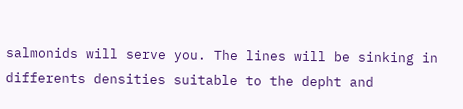salmonids will serve you. The lines will be sinking in differents densities suitable to the depht and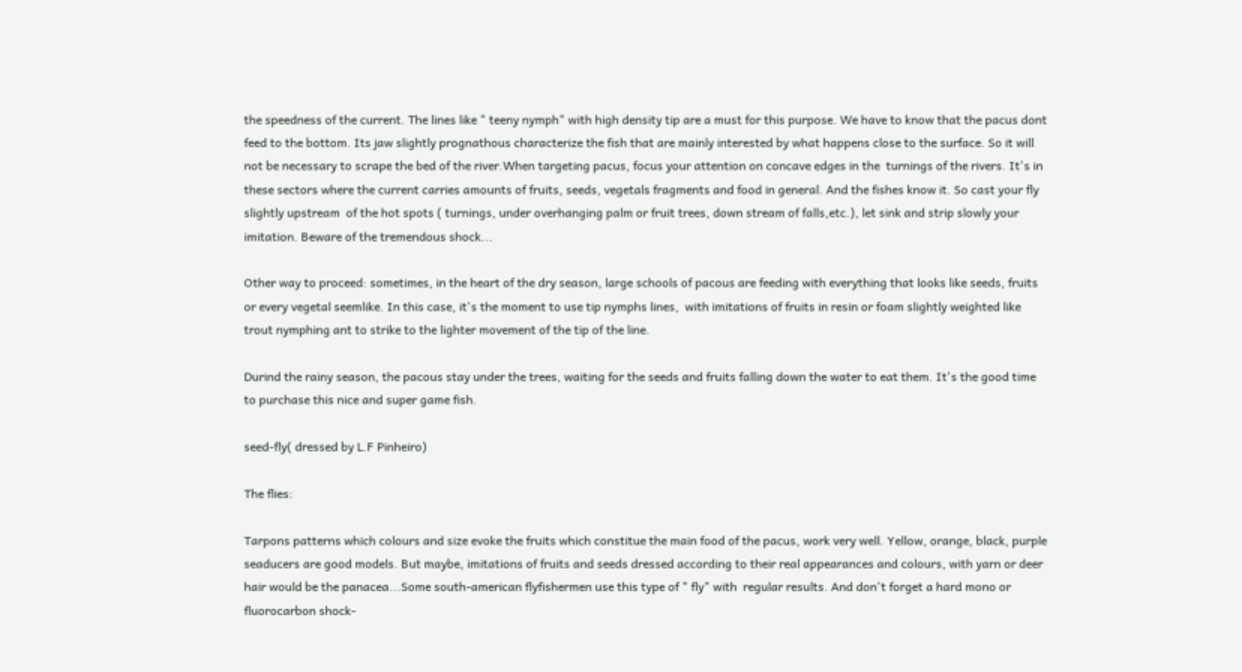the speedness of the current. The lines like " teeny nymph" with high density tip are a must for this purpose. We have to know that the pacus dont feed to the bottom. Its jaw slightly prognathous characterize the fish that are mainly interested by what happens close to the surface. So it will  not be necessary to scrape the bed of the river.When targeting pacus, focus your attention on concave edges in the  turnings of the rivers. It's in these sectors where the current carries amounts of fruits, seeds, vegetals fragments and food in general. And the fishes know it. So cast your fly slightly upstream  of the hot spots ( turnings, under overhanging palm or fruit trees, down stream of falls,etc.), let sink and strip slowly your imitation. Beware of the tremendous shock...

Other way to proceed: sometimes, in the heart of the dry season, large schools of pacous are feeding with everything that looks like seeds, fruits or every vegetal seemlike. In this case, it's the moment to use tip nymphs lines,  with imitations of fruits in resin or foam slightly weighted like trout nymphing ant to strike to the lighter movement of the tip of the line.

Durind the rainy season, the pacous stay under the trees, waiting for the seeds and fruits falling down the water to eat them. It's the good time to purchase this nice and super game fish.

seed-fly( dressed by L.F Pinheiro)

The flies:

Tarpons patterns which colours and size evoke the fruits which constitue the main food of the pacus, work very well. Yellow, orange, black, purple seaducers are good models. But maybe, imitations of fruits and seeds dressed according to their real appearances and colours, with yarn or deer hair would be the panacea...Some south-american flyfishermen use this type of " fly" with  regular results. And don't forget a hard mono or fluorocarbon shock-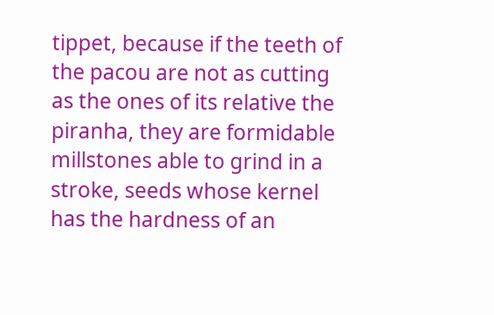tippet, because if the teeth of the pacou are not as cutting as the ones of its relative the piranha, they are formidable millstones able to grind in a stroke, seeds whose kernel has the hardness of an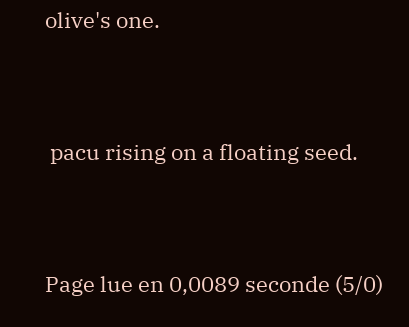olive's one.


 pacu rising on a floating seed.


Page lue en 0,0089 seconde (5/0)